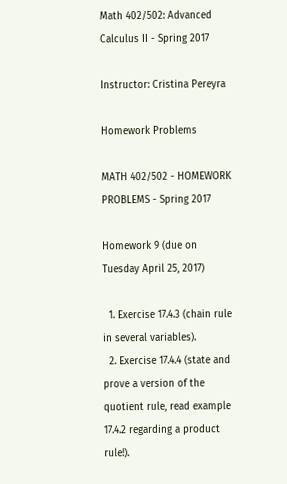Math 402/502: Advanced Calculus II - Spring 2017

Instructor: Cristina Pereyra

Homework Problems

MATH 402/502 - HOMEWORK PROBLEMS - Spring 2017

Homework 9 (due on Tuesday April 25, 2017)

  1. Exercise 17.4.3 (chain rule in several variables).
  2. Exercise 17.4.4 (state and prove a version of the quotient rule, read example 17.4.2 regarding a product rule!).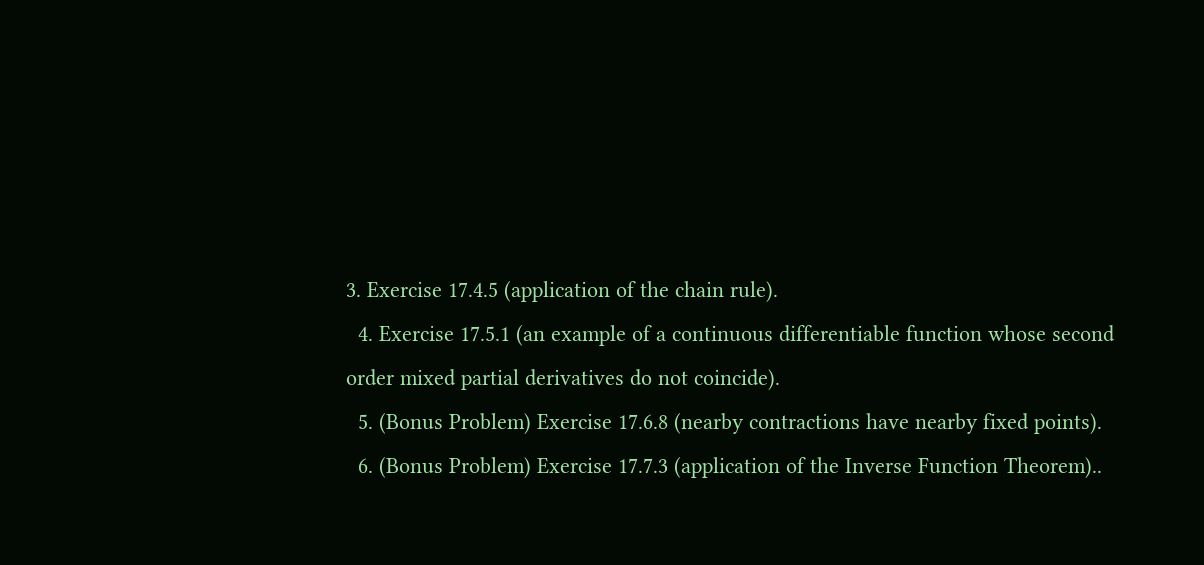3. Exercise 17.4.5 (application of the chain rule).
  4. Exercise 17.5.1 (an example of a continuous differentiable function whose second order mixed partial derivatives do not coincide).
  5. (Bonus Problem) Exercise 17.6.8 (nearby contractions have nearby fixed points).
  6. (Bonus Problem) Exercise 17.7.3 (application of the Inverse Function Theorem)..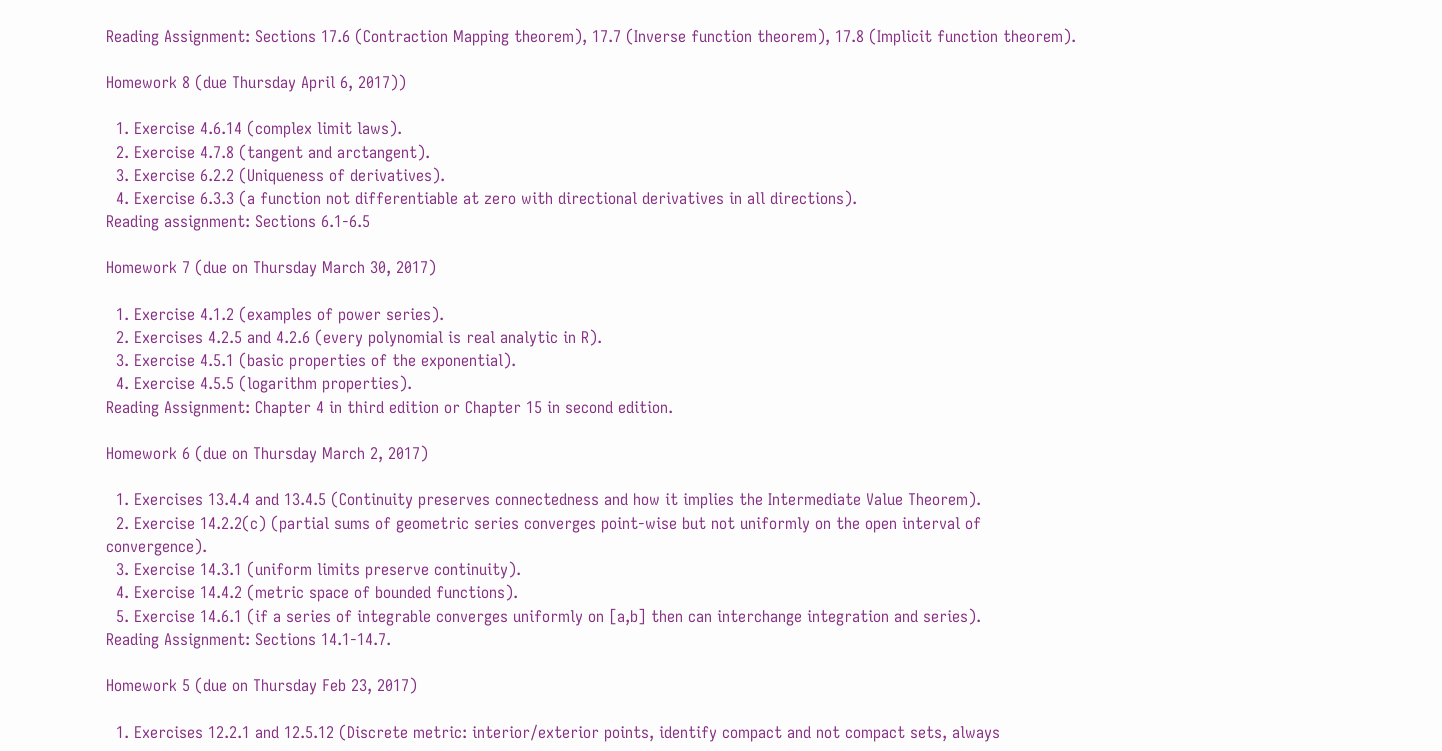Reading Assignment: Sections 17.6 (Contraction Mapping theorem), 17.7 (Inverse function theorem), 17.8 (Implicit function theorem).

Homework 8 (due Thursday April 6, 2017))

  1. Exercise 4.6.14 (complex limit laws).
  2. Exercise 4.7.8 (tangent and arctangent).
  3. Exercise 6.2.2 (Uniqueness of derivatives).
  4. Exercise 6.3.3 (a function not differentiable at zero with directional derivatives in all directions).
Reading assignment: Sections 6.1-6.5

Homework 7 (due on Thursday March 30, 2017)

  1. Exercise 4.1.2 (examples of power series).
  2. Exercises 4.2.5 and 4.2.6 (every polynomial is real analytic in R).
  3. Exercise 4.5.1 (basic properties of the exponential).
  4. Exercise 4.5.5 (logarithm properties).
Reading Assignment: Chapter 4 in third edition or Chapter 15 in second edition.

Homework 6 (due on Thursday March 2, 2017)

  1. Exercises 13.4.4 and 13.4.5 (Continuity preserves connectedness and how it implies the Intermediate Value Theorem).
  2. Exercise 14.2.2(c) (partial sums of geometric series converges point-wise but not uniformly on the open interval of convergence).
  3. Exercise 14.3.1 (uniform limits preserve continuity).
  4. Exercise 14.4.2 (metric space of bounded functions).
  5. Exercise 14.6.1 (if a series of integrable converges uniformly on [a,b] then can interchange integration and series).
Reading Assignment: Sections 14.1-14.7.

Homework 5 (due on Thursday Feb 23, 2017)

  1. Exercises 12.2.1 and 12.5.12 (Discrete metric: interior/exterior points, identify compact and not compact sets, always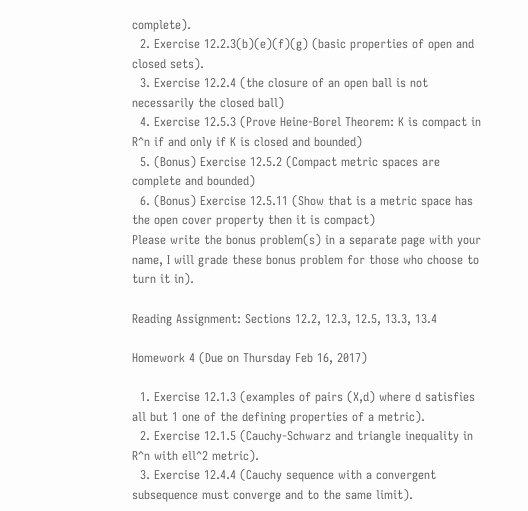complete).
  2. Exercise 12.2.3(b)(e)(f)(g) (basic properties of open and closed sets).
  3. Exercise 12.2.4 (the closure of an open ball is not necessarily the closed ball)
  4. Exercise 12.5.3 (Prove Heine-Borel Theorem: K is compact in R^n if and only if K is closed and bounded)
  5. (Bonus) Exercise 12.5.2 (Compact metric spaces are complete and bounded)
  6. (Bonus) Exercise 12.5.11 (Show that is a metric space has the open cover property then it is compact)
Please write the bonus problem(s) in a separate page with your name, I will grade these bonus problem for those who choose to turn it in).

Reading Assignment: Sections 12.2, 12.3, 12.5, 13.3, 13.4

Homework 4 (Due on Thursday Feb 16, 2017)

  1. Exercise 12.1.3 (examples of pairs (X,d) where d satisfies all but 1 one of the defining properties of a metric).
  2. Exercise 12.1.5 (Cauchy-Schwarz and triangle inequality in R^n with ell^2 metric).
  3. Exercise 12.4.4 (Cauchy sequence with a convergent subsequence must converge and to the same limit).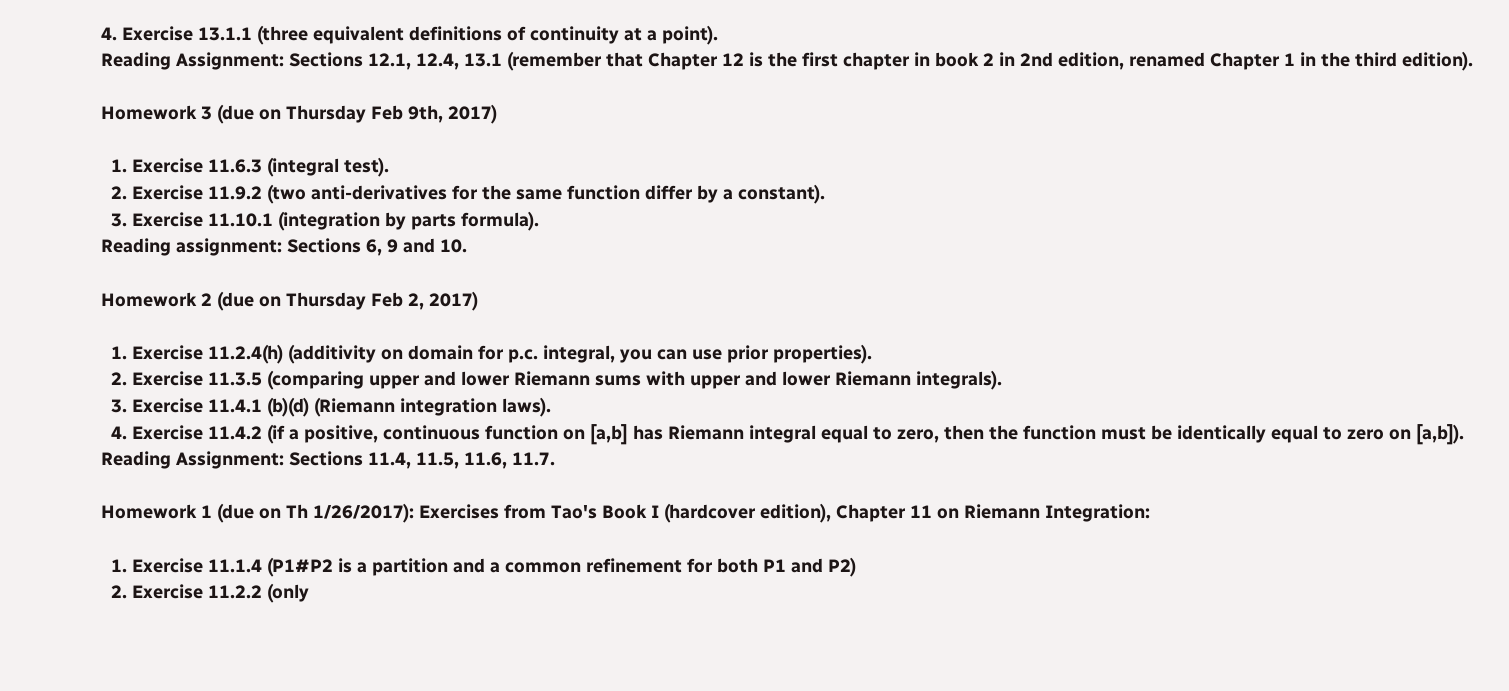4. Exercise 13.1.1 (three equivalent definitions of continuity at a point).
Reading Assignment: Sections 12.1, 12.4, 13.1 (remember that Chapter 12 is the first chapter in book 2 in 2nd edition, renamed Chapter 1 in the third edition).

Homework 3 (due on Thursday Feb 9th, 2017)

  1. Exercise 11.6.3 (integral test).
  2. Exercise 11.9.2 (two anti-derivatives for the same function differ by a constant).
  3. Exercise 11.10.1 (integration by parts formula).
Reading assignment: Sections 6, 9 and 10.

Homework 2 (due on Thursday Feb 2, 2017)

  1. Exercise 11.2.4(h) (additivity on domain for p.c. integral, you can use prior properties).
  2. Exercise 11.3.5 (comparing upper and lower Riemann sums with upper and lower Riemann integrals).
  3. Exercise 11.4.1 (b)(d) (Riemann integration laws).
  4. Exercise 11.4.2 (if a positive, continuous function on [a,b] has Riemann integral equal to zero, then the function must be identically equal to zero on [a,b]).
Reading Assignment: Sections 11.4, 11.5, 11.6, 11.7.

Homework 1 (due on Th 1/26/2017): Exercises from Tao's Book I (hardcover edition), Chapter 11 on Riemann Integration:

  1. Exercise 11.1.4 (P1#P2 is a partition and a common refinement for both P1 and P2)
  2. Exercise 11.2.2 (only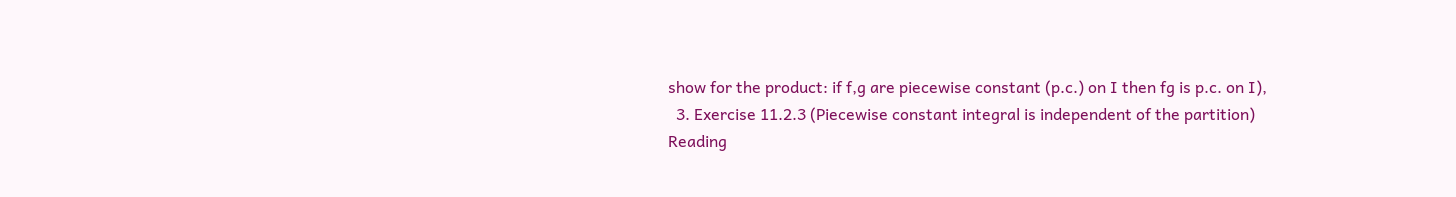show for the product: if f,g are piecewise constant (p.c.) on I then fg is p.c. on I),
  3. Exercise 11.2.3 (Piecewise constant integral is independent of the partition)
Reading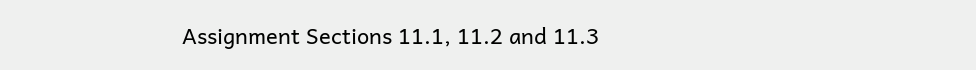Assignment Sections 11.1, 11.2 and 11.3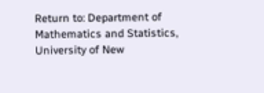Return to: Department of Mathematics and Statistics, University of New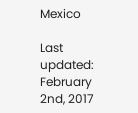Mexico

Last updated: February 2nd, 2017